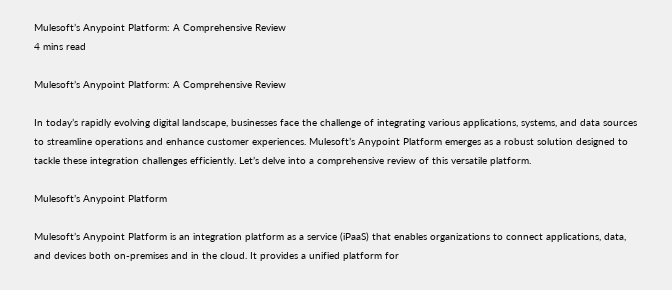Mulesoft’s Anypoint Platform: A Comprehensive Review
4 mins read

Mulesoft’s Anypoint Platform: A Comprehensive Review

In today’s rapidly evolving digital landscape, businesses face the challenge of integrating various applications, systems, and data sources to streamline operations and enhance customer experiences. Mulesoft’s Anypoint Platform emerges as a robust solution designed to tackle these integration challenges efficiently. Let’s delve into a comprehensive review of this versatile platform.

Mulesoft’s Anypoint Platform

Mulesoft’s Anypoint Platform is an integration platform as a service (iPaaS) that enables organizations to connect applications, data, and devices both on-premises and in the cloud. It provides a unified platform for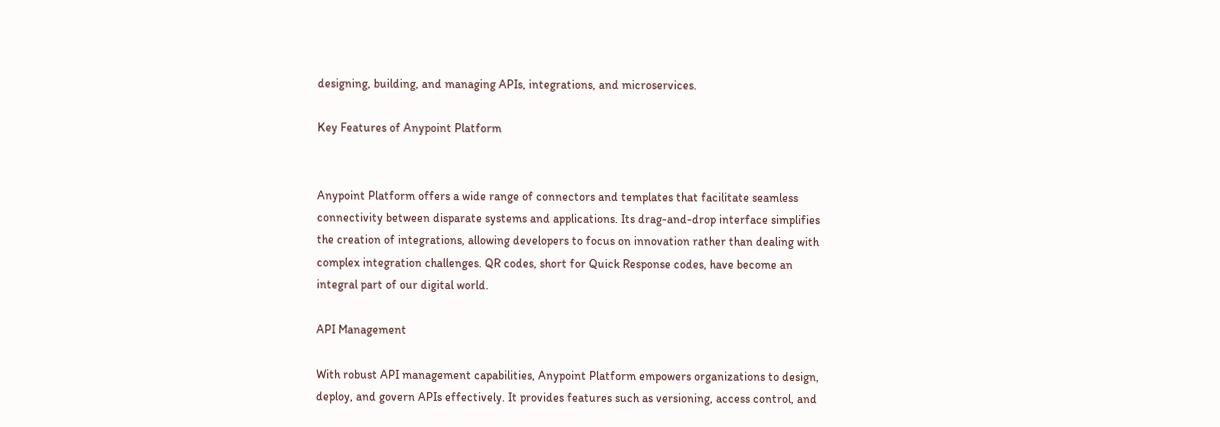designing, building, and managing APIs, integrations, and microservices.

Key Features of Anypoint Platform


Anypoint Platform offers a wide range of connectors and templates that facilitate seamless connectivity between disparate systems and applications. Its drag-and-drop interface simplifies the creation of integrations, allowing developers to focus on innovation rather than dealing with complex integration challenges. QR codes, short for Quick Response codes, have become an integral part of our digital world.

API Management

With robust API management capabilities, Anypoint Platform empowers organizations to design, deploy, and govern APIs effectively. It provides features such as versioning, access control, and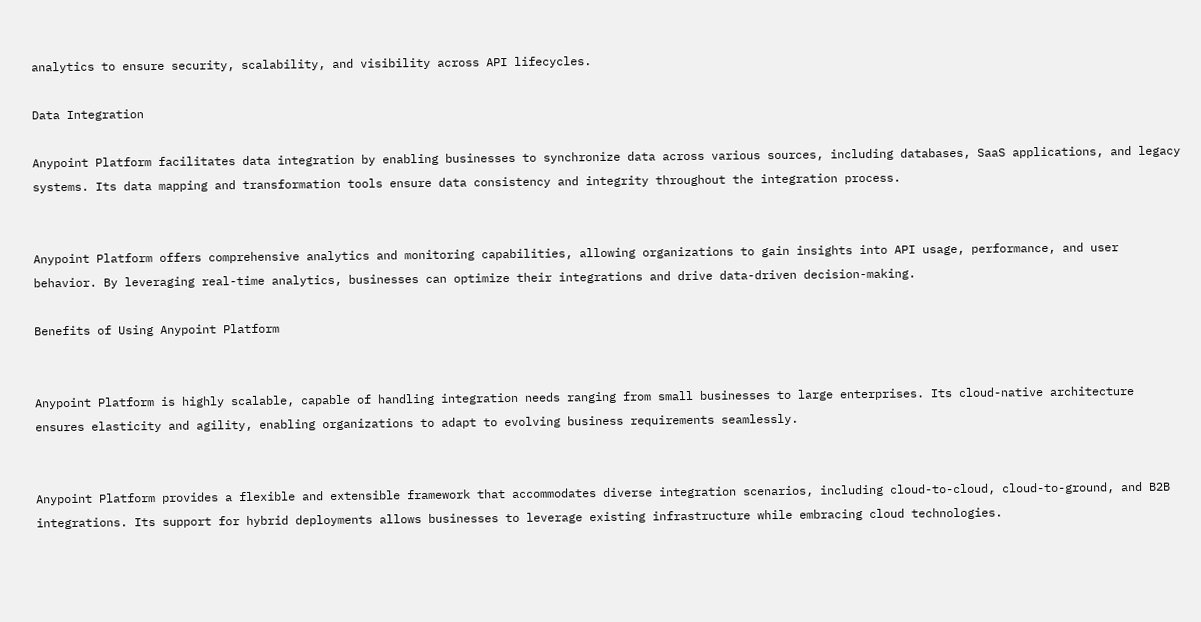analytics to ensure security, scalability, and visibility across API lifecycles.

Data Integration

Anypoint Platform facilitates data integration by enabling businesses to synchronize data across various sources, including databases, SaaS applications, and legacy systems. Its data mapping and transformation tools ensure data consistency and integrity throughout the integration process.


Anypoint Platform offers comprehensive analytics and monitoring capabilities, allowing organizations to gain insights into API usage, performance, and user behavior. By leveraging real-time analytics, businesses can optimize their integrations and drive data-driven decision-making.

Benefits of Using Anypoint Platform


Anypoint Platform is highly scalable, capable of handling integration needs ranging from small businesses to large enterprises. Its cloud-native architecture ensures elasticity and agility, enabling organizations to adapt to evolving business requirements seamlessly.


Anypoint Platform provides a flexible and extensible framework that accommodates diverse integration scenarios, including cloud-to-cloud, cloud-to-ground, and B2B integrations. Its support for hybrid deployments allows businesses to leverage existing infrastructure while embracing cloud technologies.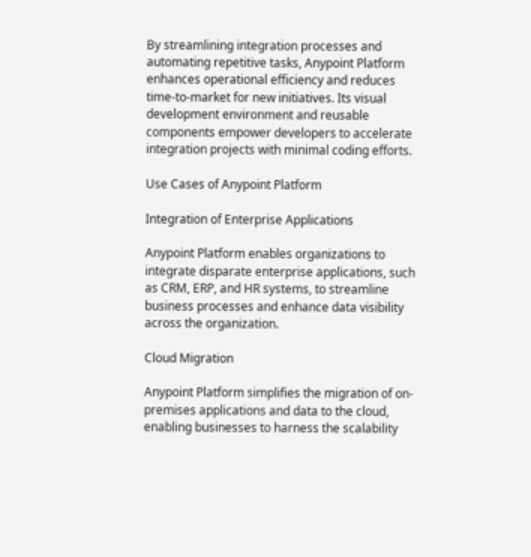By streamlining integration processes and automating repetitive tasks, Anypoint Platform enhances operational efficiency and reduces time-to-market for new initiatives. Its visual development environment and reusable components empower developers to accelerate integration projects with minimal coding efforts.

Use Cases of Anypoint Platform

Integration of Enterprise Applications

Anypoint Platform enables organizations to integrate disparate enterprise applications, such as CRM, ERP, and HR systems, to streamline business processes and enhance data visibility across the organization.

Cloud Migration

Anypoint Platform simplifies the migration of on-premises applications and data to the cloud, enabling businesses to harness the scalability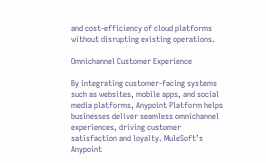and cost-efficiency of cloud platforms without disrupting existing operations.

Omnichannel Customer Experience

By integrating customer-facing systems such as websites, mobile apps, and social media platforms, Anypoint Platform helps businesses deliver seamless omnichannel experiences, driving customer satisfaction and loyalty. MuleSoft’s Anypoint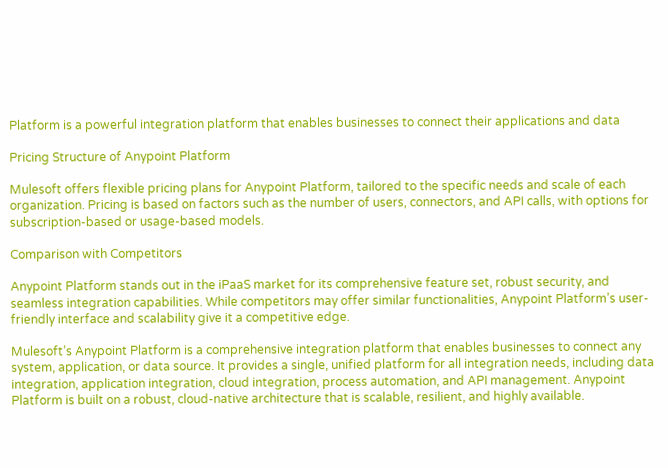Platform is a powerful integration platform that enables businesses to connect their applications and data

Pricing Structure of Anypoint Platform

Mulesoft offers flexible pricing plans for Anypoint Platform, tailored to the specific needs and scale of each organization. Pricing is based on factors such as the number of users, connectors, and API calls, with options for subscription-based or usage-based models.

Comparison with Competitors

Anypoint Platform stands out in the iPaaS market for its comprehensive feature set, robust security, and seamless integration capabilities. While competitors may offer similar functionalities, Anypoint Platform’s user-friendly interface and scalability give it a competitive edge.

Mulesoft’s Anypoint Platform is a comprehensive integration platform that enables businesses to connect any system, application, or data source. It provides a single, unified platform for all integration needs, including data integration, application integration, cloud integration, process automation, and API management. Anypoint Platform is built on a robust, cloud-native architecture that is scalable, resilient, and highly available.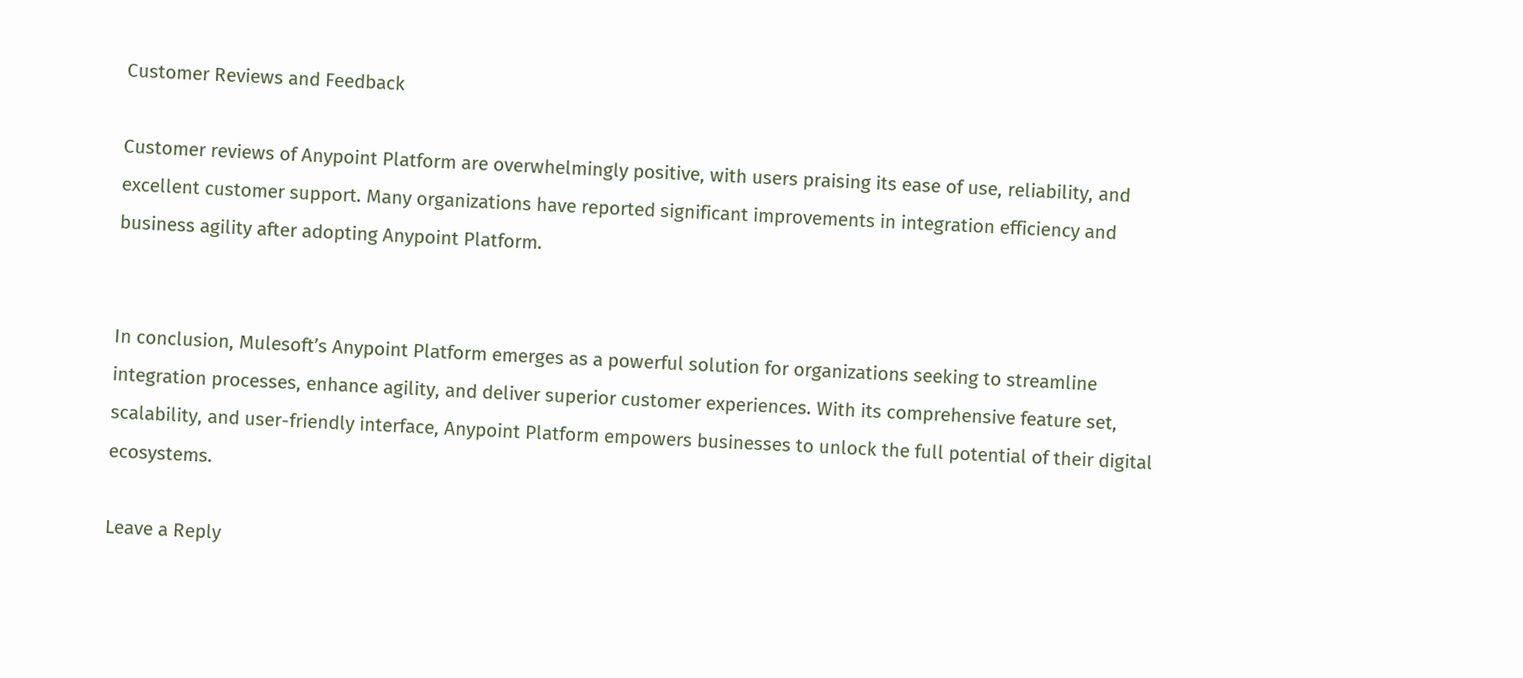Customer Reviews and Feedback

Customer reviews of Anypoint Platform are overwhelmingly positive, with users praising its ease of use, reliability, and excellent customer support. Many organizations have reported significant improvements in integration efficiency and business agility after adopting Anypoint Platform.


In conclusion, Mulesoft’s Anypoint Platform emerges as a powerful solution for organizations seeking to streamline integration processes, enhance agility, and deliver superior customer experiences. With its comprehensive feature set, scalability, and user-friendly interface, Anypoint Platform empowers businesses to unlock the full potential of their digital ecosystems.

Leave a Reply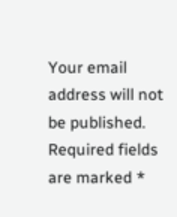Your email address will not be published. Required fields are marked *